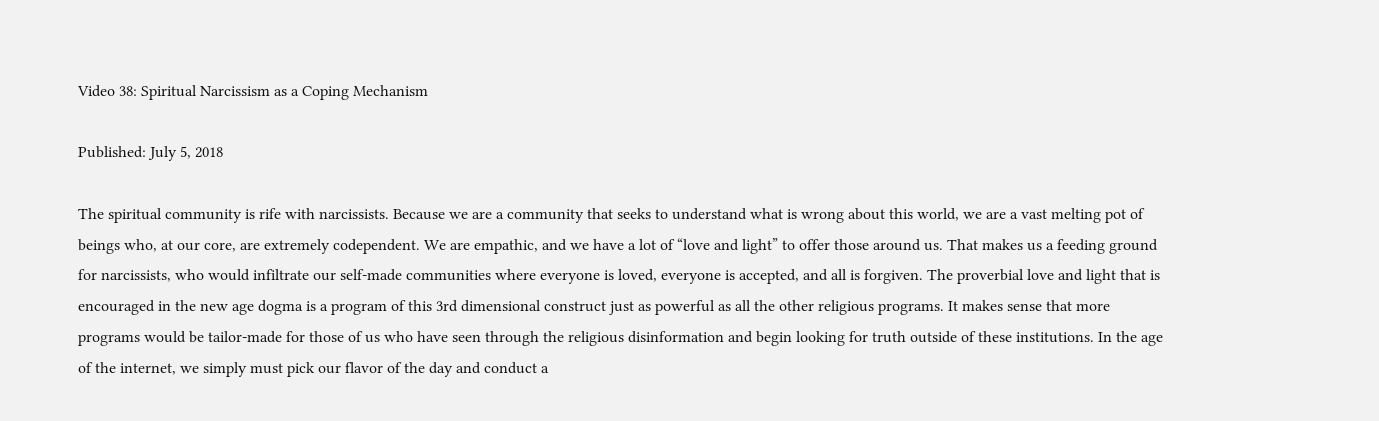Video 38: Spiritual Narcissism as a Coping Mechanism

Published: July 5, 2018

The spiritual community is rife with narcissists. Because we are a community that seeks to understand what is wrong about this world, we are a vast melting pot of beings who, at our core, are extremely codependent. We are empathic, and we have a lot of “love and light” to offer those around us. That makes us a feeding ground for narcissists, who would infiltrate our self-made communities where everyone is loved, everyone is accepted, and all is forgiven. The proverbial love and light that is encouraged in the new age dogma is a program of this 3rd dimensional construct just as powerful as all the other religious programs. It makes sense that more programs would be tailor-made for those of us who have seen through the religious disinformation and begin looking for truth outside of these institutions. In the age of the internet, we simply must pick our flavor of the day and conduct a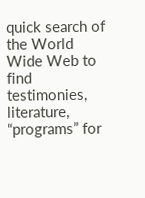quick search of the World Wide Web to find testimonies, literature, “programs” for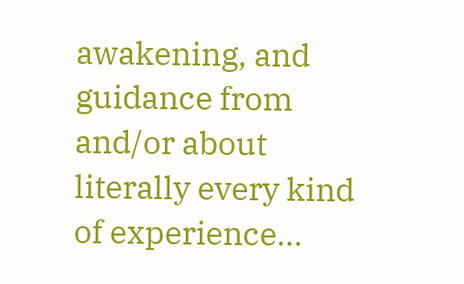awakening, and guidance from and/or about literally every kind of experience…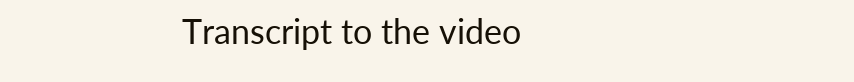Transcript to the video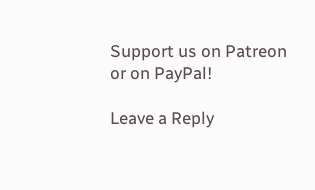Support us on Patreon or on PayPal!

Leave a Reply